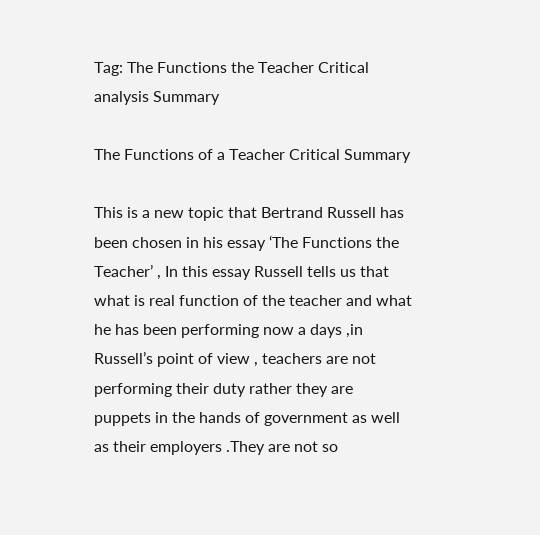Tag: The Functions the Teacher Critical analysis Summary

The Functions of a Teacher Critical Summary

This is a new topic that Bertrand Russell has been chosen in his essay ‘The Functions the Teacher’ , In this essay Russell tells us that what is real function of the teacher and what he has been performing now a days ,in Russell’s point of view , teachers are not performing their duty rather they are puppets in the hands of government as well as their employers .They are not so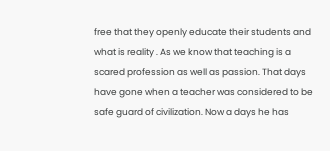free that they openly educate their students and what is reality . As we know that teaching is a scared profession as well as passion. That days have gone when a teacher was considered to be safe guard of civilization. Now a days he has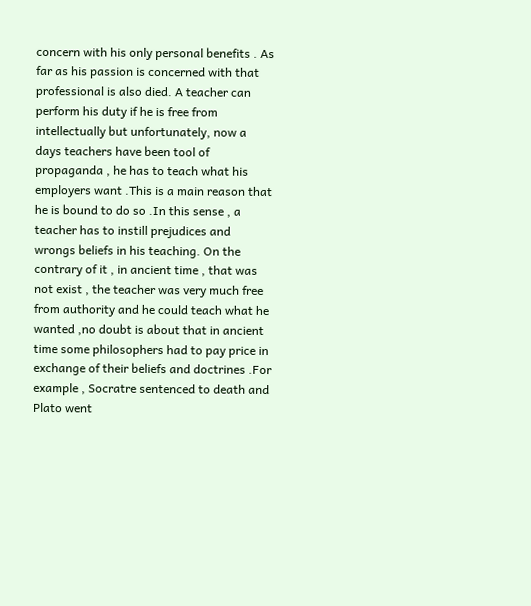concern with his only personal benefits . As far as his passion is concerned with that professional is also died. A teacher can perform his duty if he is free from intellectually but unfortunately, now a days teachers have been tool of propaganda , he has to teach what his employers want .This is a main reason that he is bound to do so .In this sense , a teacher has to instill prejudices and wrongs beliefs in his teaching. On the contrary of it , in ancient time , that was not exist , the teacher was very much free from authority and he could teach what he wanted ,no doubt is about that in ancient time some philosophers had to pay price in exchange of their beliefs and doctrines .For example , Socratre sentenced to death and Plato went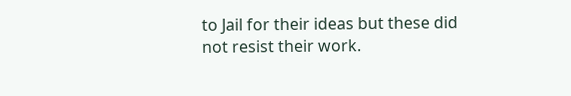to Jail for their ideas but these did not resist their work.